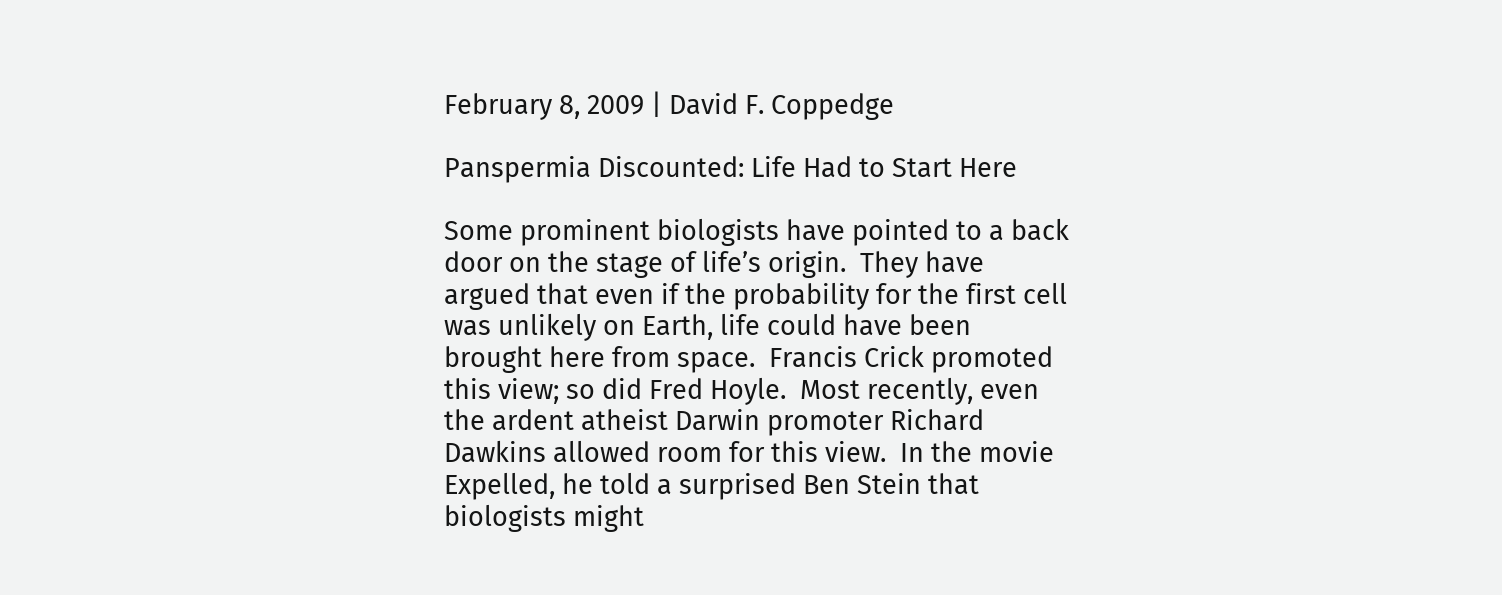February 8, 2009 | David F. Coppedge

Panspermia Discounted: Life Had to Start Here

Some prominent biologists have pointed to a back door on the stage of life’s origin.  They have argued that even if the probability for the first cell was unlikely on Earth, life could have been brought here from space.  Francis Crick promoted this view; so did Fred Hoyle.  Most recently, even the ardent atheist Darwin promoter Richard Dawkins allowed room for this view.  In the movie Expelled, he told a surprised Ben Stein that biologists might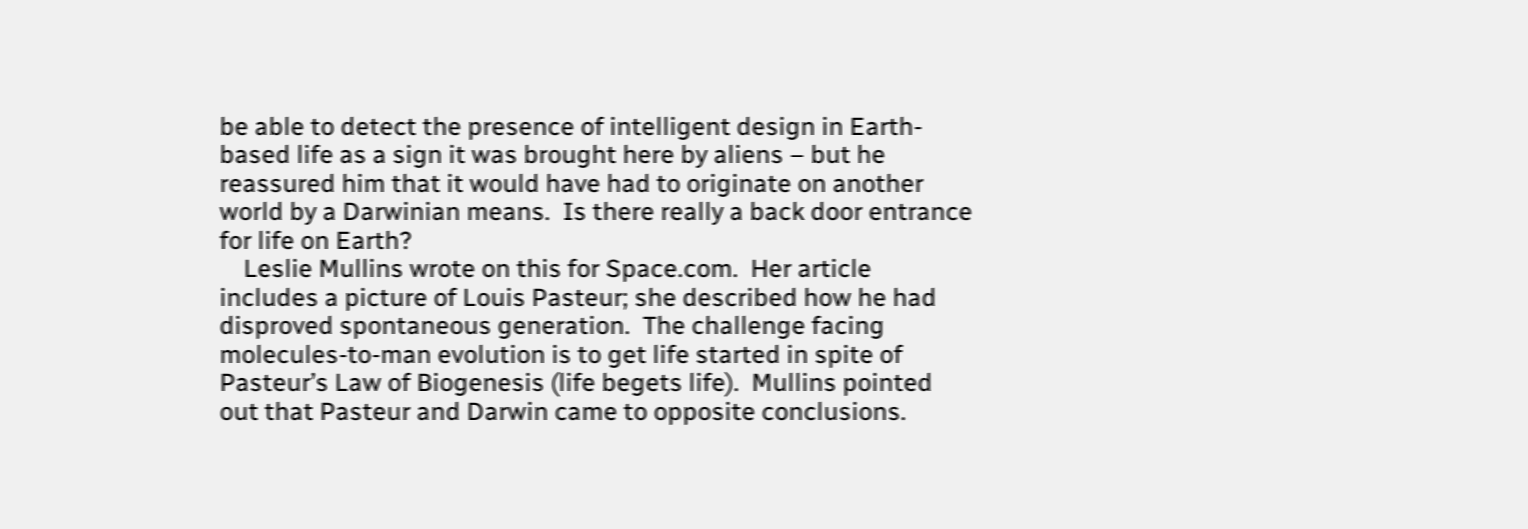be able to detect the presence of intelligent design in Earth-based life as a sign it was brought here by aliens – but he reassured him that it would have had to originate on another world by a Darwinian means.  Is there really a back door entrance for life on Earth?
    Leslie Mullins wrote on this for Space.com.  Her article includes a picture of Louis Pasteur; she described how he had disproved spontaneous generation.  The challenge facing molecules-to-man evolution is to get life started in spite of Pasteur’s Law of Biogenesis (life begets life).  Mullins pointed out that Pasteur and Darwin came to opposite conclusions.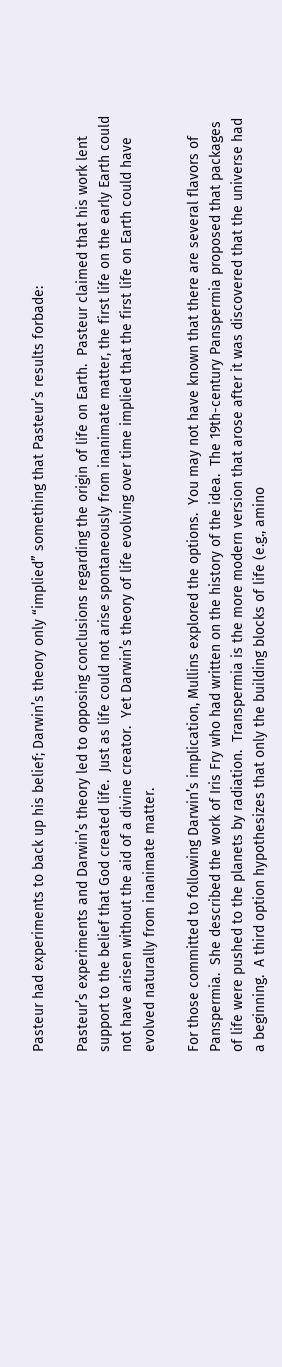Pasteur had experiments to back up his belief; Darwin’s theory only “implied” something that Pasteur’s results forbade:

Pasteur’s experiments and Darwin’s theory led to opposing conclusions regarding the origin of life on Earth.  Pasteur claimed that his work lent support to the belief that God created life.  Just as life could not arise spontaneously from inanimate matter, the first life on the early Earth could not have arisen without the aid of a divine creator.  Yet Darwin’s theory of life evolving over time implied that the first life on Earth could have evolved naturally from inanimate matter.

For those committed to following Darwin’s implication, Mullins explored the options.  You may not have known that there are several flavors of Panspermia.  She described the work of Iris Fry who had written on the history of the idea.  The 19th-century Panspermia proposed that packages of life were pushed to the planets by radiation.  Transpermia is the more modern version that arose after it was discovered that the universe had a beginning.  A third option hypothesizes that only the building blocks of life (e.g., amino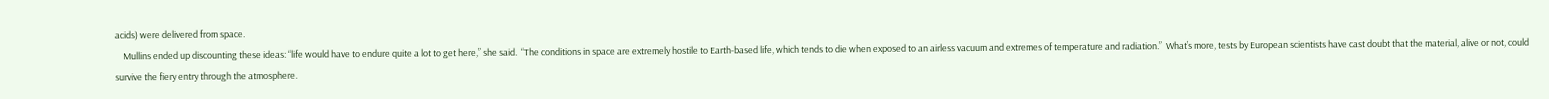acids) were delivered from space.
    Mullins ended up discounting these ideas: “life would have to endure quite a lot to get here,” she said.  “The conditions in space are extremely hostile to Earth-based life, which tends to die when exposed to an airless vacuum and extremes of temperature and radiation.”  What’s more, tests by European scientists have cast doubt that the material, alive or not, could survive the fiery entry through the atmosphere.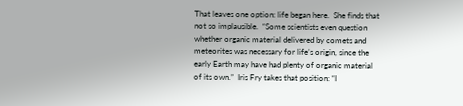That leaves one option: life began here.  She finds that not so implausible.  “Some scientists even question whether organic material delivered by comets and meteorites was necessary for life’s origin, since the early Earth may have had plenty of organic material of its own.”  Iris Fry takes that position: “I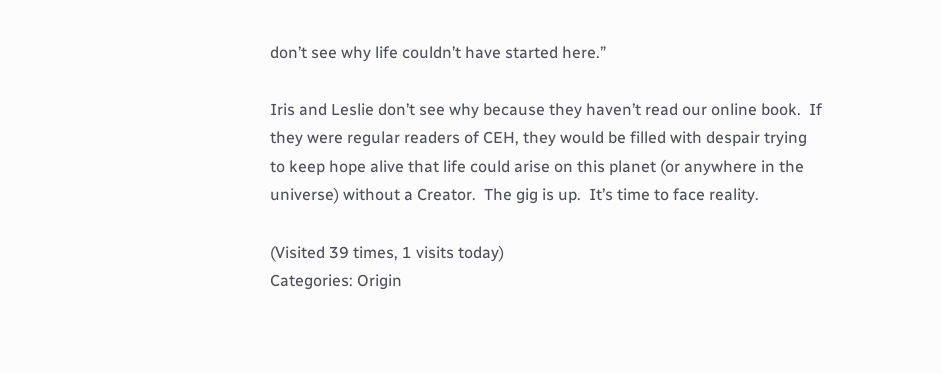don’t see why life couldn’t have started here.”

Iris and Leslie don’t see why because they haven’t read our online book.  If they were regular readers of CEH, they would be filled with despair trying to keep hope alive that life could arise on this planet (or anywhere in the universe) without a Creator.  The gig is up.  It’s time to face reality.

(Visited 39 times, 1 visits today)
Categories: Origin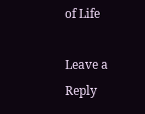of Life

Leave a Reply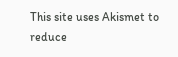This site uses Akismet to reduce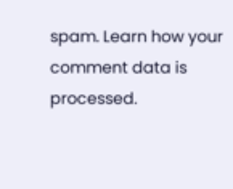spam. Learn how your comment data is processed.